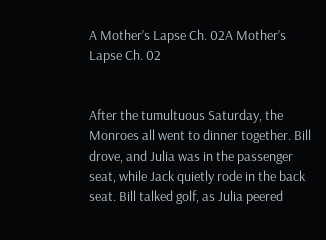A Mother’s Lapse Ch. 02A Mother’s Lapse Ch. 02


After the tumultuous Saturday, the Monroes all went to dinner together. Bill drove, and Julia was in the passenger seat, while Jack quietly rode in the back seat. Bill talked golf, as Julia peered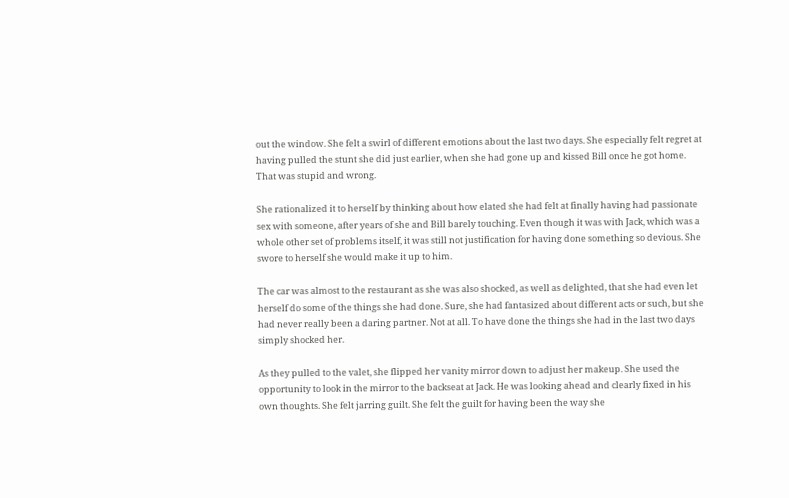out the window. She felt a swirl of different emotions about the last two days. She especially felt regret at having pulled the stunt she did just earlier, when she had gone up and kissed Bill once he got home. That was stupid and wrong.

She rationalized it to herself by thinking about how elated she had felt at finally having had passionate sex with someone, after years of she and Bill barely touching. Even though it was with Jack, which was a whole other set of problems itself, it was still not justification for having done something so devious. She swore to herself she would make it up to him.

The car was almost to the restaurant as she was also shocked, as well as delighted, that she had even let herself do some of the things she had done. Sure, she had fantasized about different acts or such, but she had never really been a daring partner. Not at all. To have done the things she had in the last two days simply shocked her.

As they pulled to the valet, she flipped her vanity mirror down to adjust her makeup. She used the opportunity to look in the mirror to the backseat at Jack. He was looking ahead and clearly fixed in his own thoughts. She felt jarring guilt. She felt the guilt for having been the way she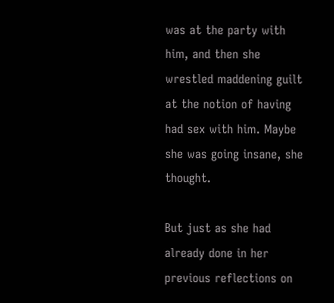was at the party with him, and then she wrestled maddening guilt at the notion of having had sex with him. Maybe she was going insane, she thought.

But just as she had already done in her previous reflections on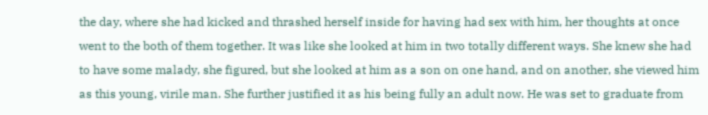the day, where she had kicked and thrashed herself inside for having had sex with him, her thoughts at once went to the both of them together. It was like she looked at him in two totally different ways. She knew she had to have some malady, she figured, but she looked at him as a son on one hand, and on another, she viewed him as this young, virile man. She further justified it as his being fully an adult now. He was set to graduate from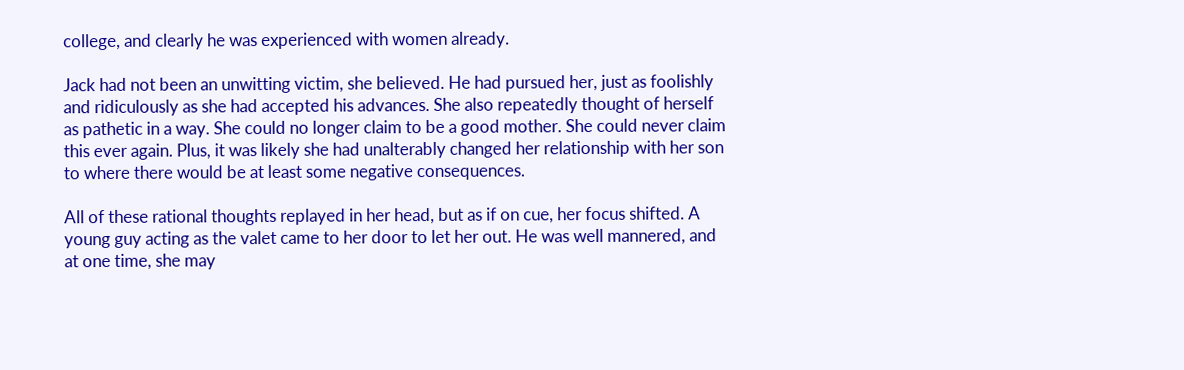college, and clearly he was experienced with women already.

Jack had not been an unwitting victim, she believed. He had pursued her, just as foolishly and ridiculously as she had accepted his advances. She also repeatedly thought of herself as pathetic in a way. She could no longer claim to be a good mother. She could never claim this ever again. Plus, it was likely she had unalterably changed her relationship with her son to where there would be at least some negative consequences.

All of these rational thoughts replayed in her head, but as if on cue, her focus shifted. A young guy acting as the valet came to her door to let her out. He was well mannered, and at one time, she may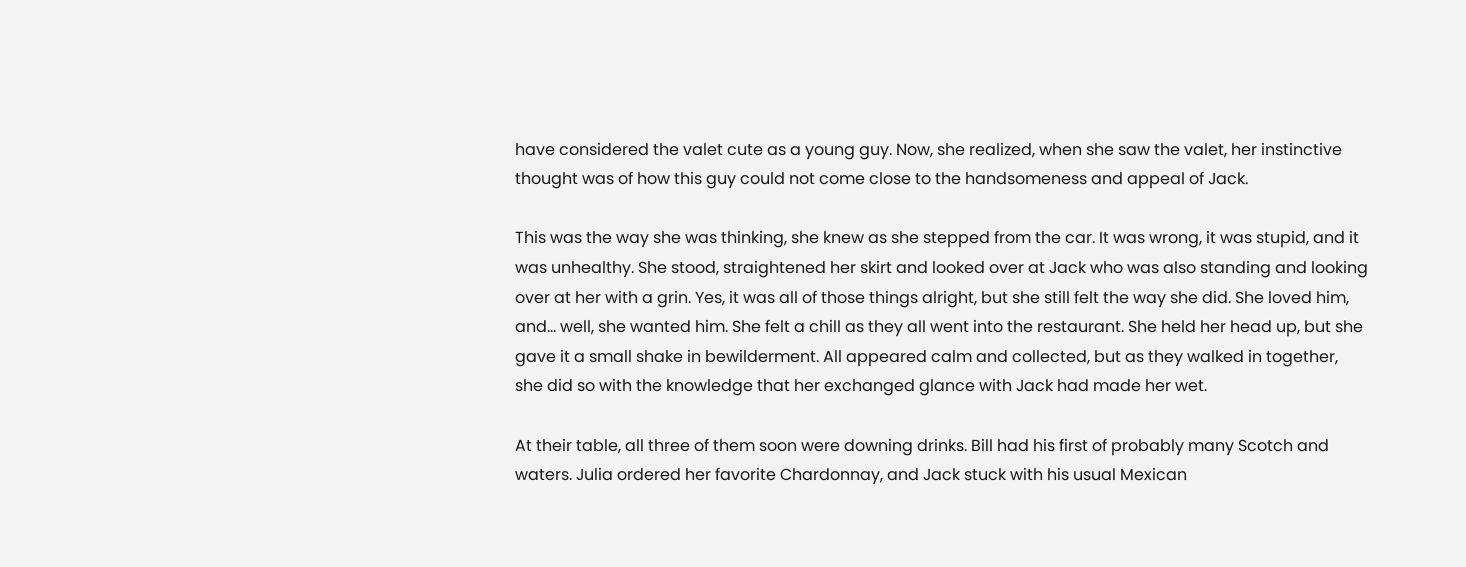have considered the valet cute as a young guy. Now, she realized, when she saw the valet, her instinctive thought was of how this guy could not come close to the handsomeness and appeal of Jack.

This was the way she was thinking, she knew as she stepped from the car. It was wrong, it was stupid, and it was unhealthy. She stood, straightened her skirt and looked over at Jack who was also standing and looking over at her with a grin. Yes, it was all of those things alright, but she still felt the way she did. She loved him, and… well, she wanted him. She felt a chill as they all went into the restaurant. She held her head up, but she gave it a small shake in bewilderment. All appeared calm and collected, but as they walked in together, she did so with the knowledge that her exchanged glance with Jack had made her wet.

At their table, all three of them soon were downing drinks. Bill had his first of probably many Scotch and waters. Julia ordered her favorite Chardonnay, and Jack stuck with his usual Mexican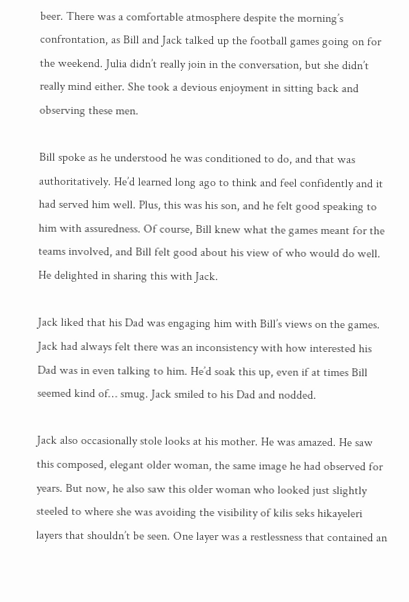beer. There was a comfortable atmosphere despite the morning’s confrontation, as Bill and Jack talked up the football games going on for the weekend. Julia didn’t really join in the conversation, but she didn’t really mind either. She took a devious enjoyment in sitting back and observing these men.

Bill spoke as he understood he was conditioned to do, and that was authoritatively. He’d learned long ago to think and feel confidently and it had served him well. Plus, this was his son, and he felt good speaking to him with assuredness. Of course, Bill knew what the games meant for the teams involved, and Bill felt good about his view of who would do well. He delighted in sharing this with Jack.

Jack liked that his Dad was engaging him with Bill’s views on the games. Jack had always felt there was an inconsistency with how interested his Dad was in even talking to him. He’d soak this up, even if at times Bill seemed kind of… smug. Jack smiled to his Dad and nodded.

Jack also occasionally stole looks at his mother. He was amazed. He saw this composed, elegant older woman, the same image he had observed for years. But now, he also saw this older woman who looked just slightly steeled to where she was avoiding the visibility of kilis seks hikayeleri layers that shouldn’t be seen. One layer was a restlessness that contained an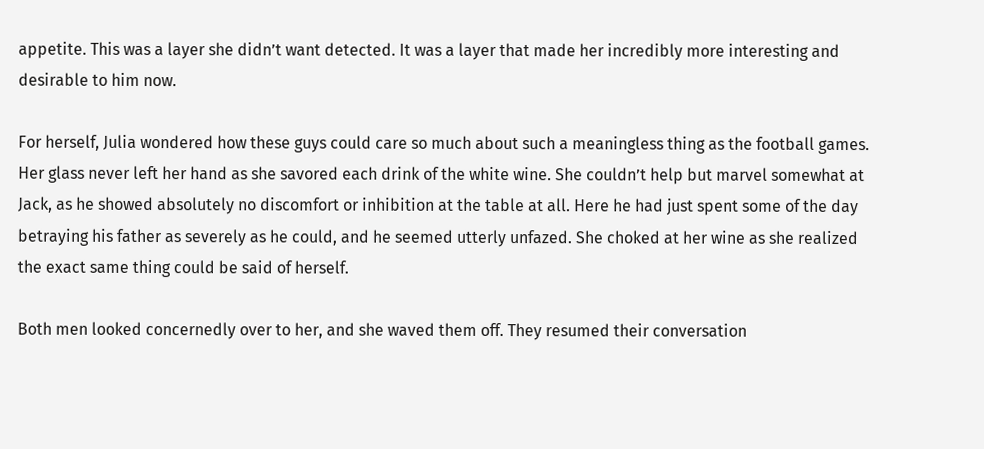appetite. This was a layer she didn’t want detected. It was a layer that made her incredibly more interesting and desirable to him now.

For herself, Julia wondered how these guys could care so much about such a meaningless thing as the football games. Her glass never left her hand as she savored each drink of the white wine. She couldn’t help but marvel somewhat at Jack, as he showed absolutely no discomfort or inhibition at the table at all. Here he had just spent some of the day betraying his father as severely as he could, and he seemed utterly unfazed. She choked at her wine as she realized the exact same thing could be said of herself.

Both men looked concernedly over to her, and she waved them off. They resumed their conversation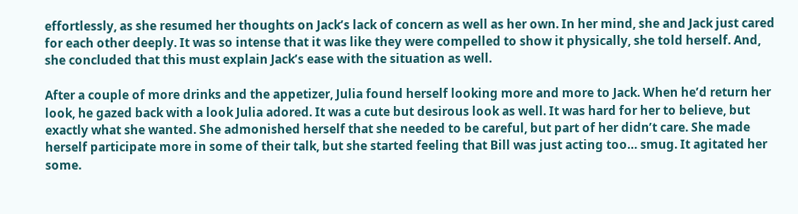effortlessly, as she resumed her thoughts on Jack’s lack of concern as well as her own. In her mind, she and Jack just cared for each other deeply. It was so intense that it was like they were compelled to show it physically, she told herself. And, she concluded that this must explain Jack’s ease with the situation as well.

After a couple of more drinks and the appetizer, Julia found herself looking more and more to Jack. When he’d return her look, he gazed back with a look Julia adored. It was a cute but desirous look as well. It was hard for her to believe, but exactly what she wanted. She admonished herself that she needed to be careful, but part of her didn’t care. She made herself participate more in some of their talk, but she started feeling that Bill was just acting too… smug. It agitated her some.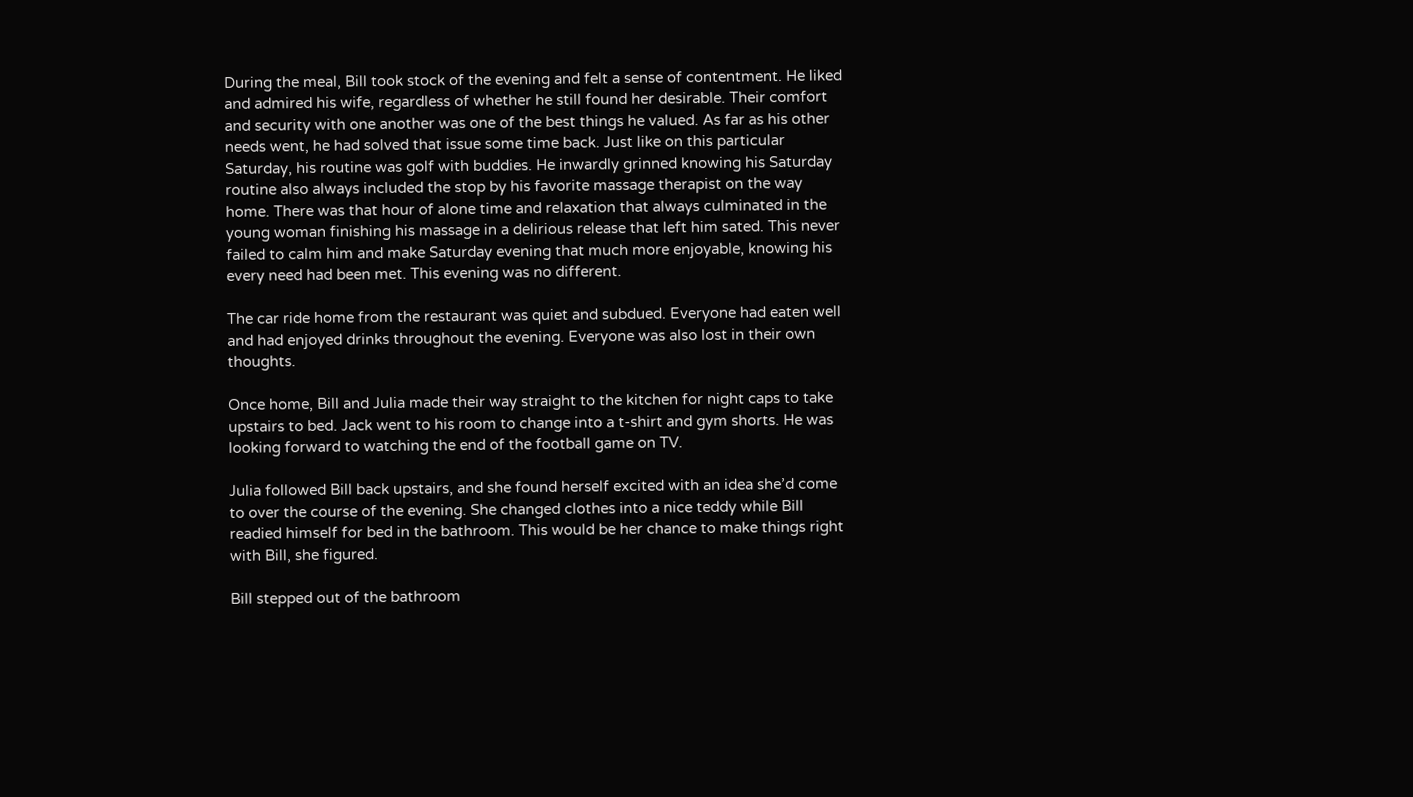During the meal, Bill took stock of the evening and felt a sense of contentment. He liked and admired his wife, regardless of whether he still found her desirable. Their comfort and security with one another was one of the best things he valued. As far as his other needs went, he had solved that issue some time back. Just like on this particular Saturday, his routine was golf with buddies. He inwardly grinned knowing his Saturday routine also always included the stop by his favorite massage therapist on the way home. There was that hour of alone time and relaxation that always culminated in the young woman finishing his massage in a delirious release that left him sated. This never failed to calm him and make Saturday evening that much more enjoyable, knowing his every need had been met. This evening was no different.

The car ride home from the restaurant was quiet and subdued. Everyone had eaten well and had enjoyed drinks throughout the evening. Everyone was also lost in their own thoughts.

Once home, Bill and Julia made their way straight to the kitchen for night caps to take upstairs to bed. Jack went to his room to change into a t-shirt and gym shorts. He was looking forward to watching the end of the football game on TV.

Julia followed Bill back upstairs, and she found herself excited with an idea she’d come to over the course of the evening. She changed clothes into a nice teddy while Bill readied himself for bed in the bathroom. This would be her chance to make things right with Bill, she figured.

Bill stepped out of the bathroom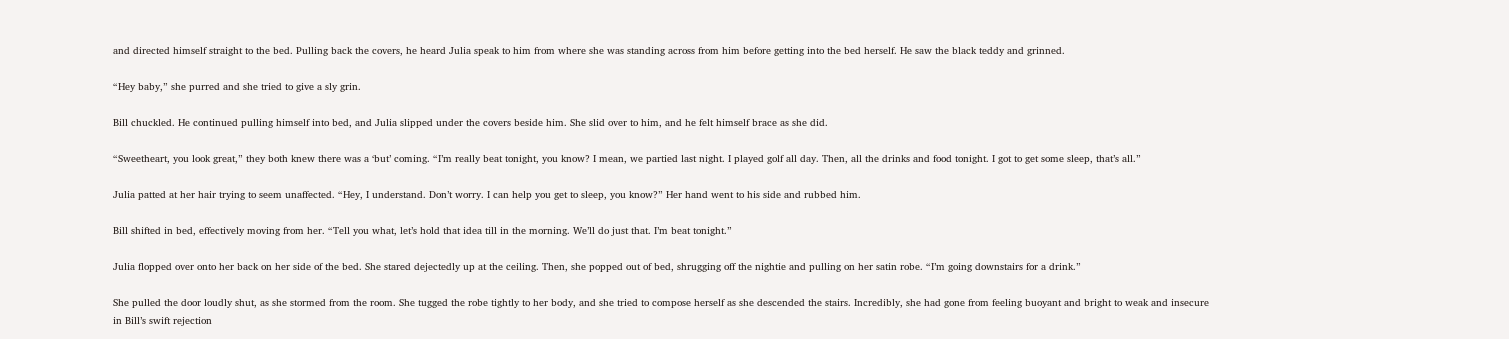and directed himself straight to the bed. Pulling back the covers, he heard Julia speak to him from where she was standing across from him before getting into the bed herself. He saw the black teddy and grinned.

“Hey baby,” she purred and she tried to give a sly grin.

Bill chuckled. He continued pulling himself into bed, and Julia slipped under the covers beside him. She slid over to him, and he felt himself brace as she did.

“Sweetheart, you look great,” they both knew there was a ‘but’ coming. “I’m really beat tonight, you know? I mean, we partied last night. I played golf all day. Then, all the drinks and food tonight. I got to get some sleep, that’s all.”

Julia patted at her hair trying to seem unaffected. “Hey, I understand. Don’t worry. I can help you get to sleep, you know?” Her hand went to his side and rubbed him.

Bill shifted in bed, effectively moving from her. “Tell you what, let’s hold that idea till in the morning. We’ll do just that. I’m beat tonight.”

Julia flopped over onto her back on her side of the bed. She stared dejectedly up at the ceiling. Then, she popped out of bed, shrugging off the nightie and pulling on her satin robe. “I’m going downstairs for a drink.”

She pulled the door loudly shut, as she stormed from the room. She tugged the robe tightly to her body, and she tried to compose herself as she descended the stairs. Incredibly, she had gone from feeling buoyant and bright to weak and insecure in Bill’s swift rejection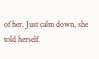of her. Just calm down, she told herself.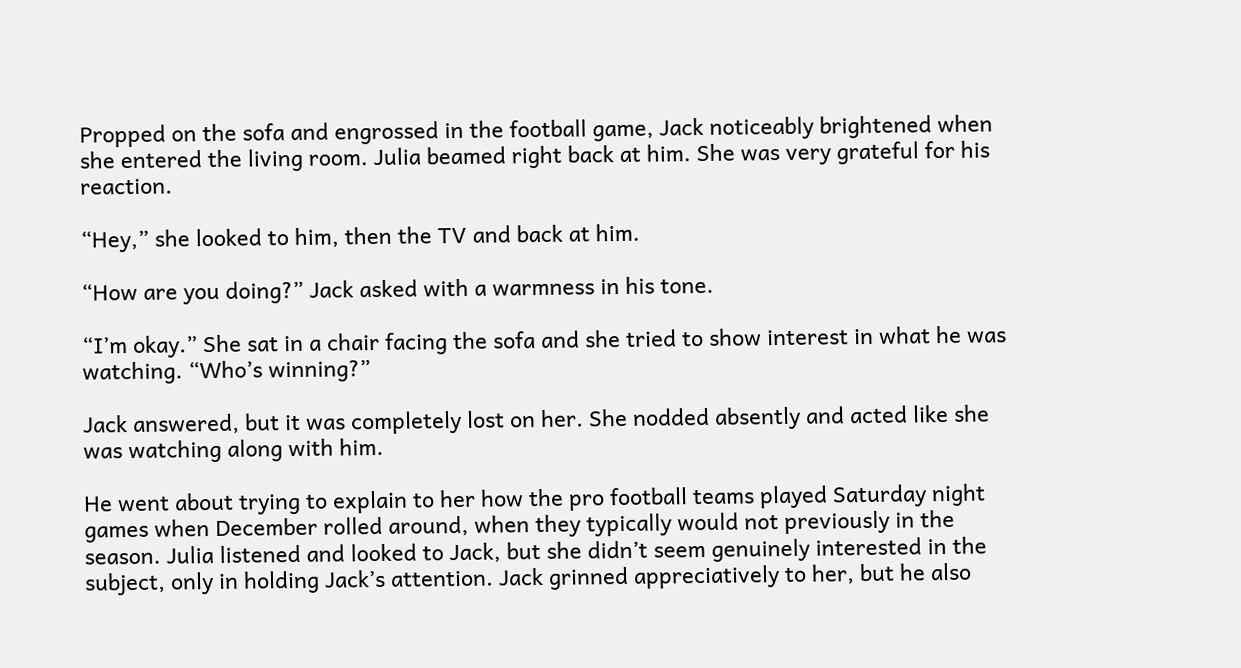Propped on the sofa and engrossed in the football game, Jack noticeably brightened when she entered the living room. Julia beamed right back at him. She was very grateful for his reaction.

“Hey,” she looked to him, then the TV and back at him.

“How are you doing?” Jack asked with a warmness in his tone.

“I’m okay.” She sat in a chair facing the sofa and she tried to show interest in what he was watching. “Who’s winning?”

Jack answered, but it was completely lost on her. She nodded absently and acted like she was watching along with him.

He went about trying to explain to her how the pro football teams played Saturday night games when December rolled around, when they typically would not previously in the season. Julia listened and looked to Jack, but she didn’t seem genuinely interested in the subject, only in holding Jack’s attention. Jack grinned appreciatively to her, but he also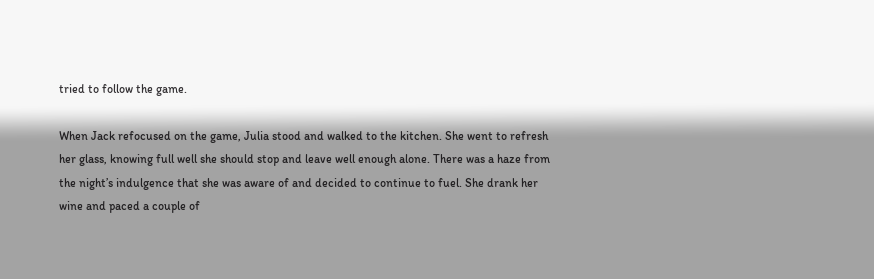tried to follow the game.

When Jack refocused on the game, Julia stood and walked to the kitchen. She went to refresh her glass, knowing full well she should stop and leave well enough alone. There was a haze from the night’s indulgence that she was aware of and decided to continue to fuel. She drank her wine and paced a couple of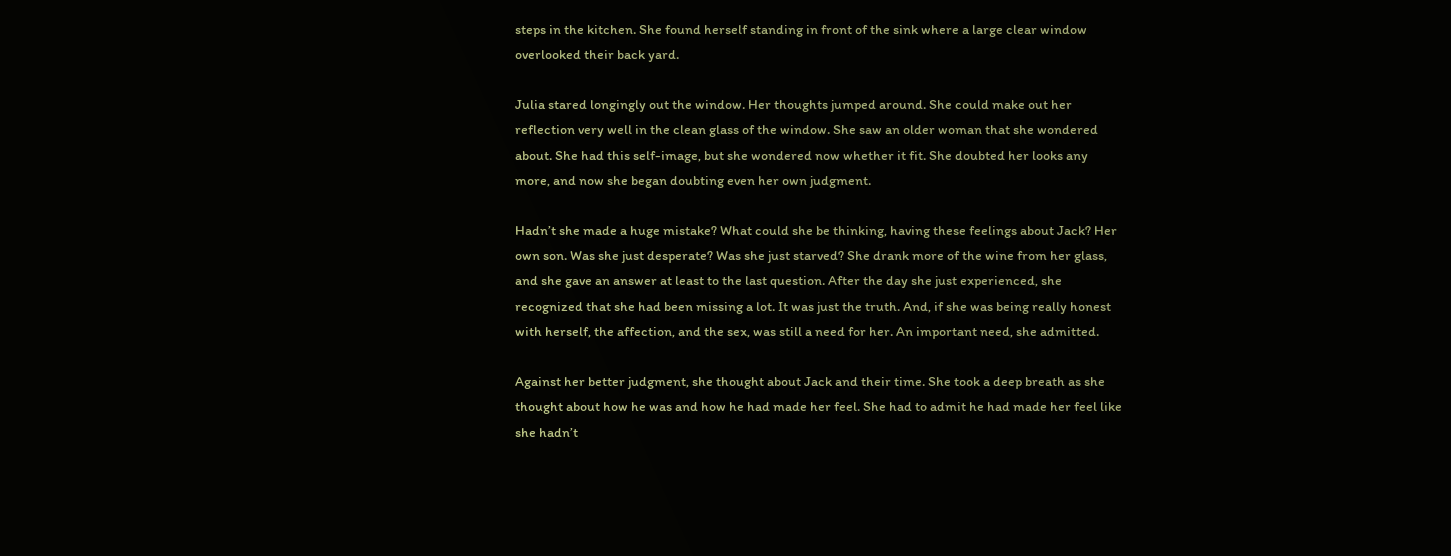steps in the kitchen. She found herself standing in front of the sink where a large clear window overlooked their back yard.

Julia stared longingly out the window. Her thoughts jumped around. She could make out her reflection very well in the clean glass of the window. She saw an older woman that she wondered about. She had this self-image, but she wondered now whether it fit. She doubted her looks any more, and now she began doubting even her own judgment.

Hadn’t she made a huge mistake? What could she be thinking, having these feelings about Jack? Her own son. Was she just desperate? Was she just starved? She drank more of the wine from her glass, and she gave an answer at least to the last question. After the day she just experienced, she recognized that she had been missing a lot. It was just the truth. And, if she was being really honest with herself, the affection, and the sex, was still a need for her. An important need, she admitted.

Against her better judgment, she thought about Jack and their time. She took a deep breath as she thought about how he was and how he had made her feel. She had to admit he had made her feel like she hadn’t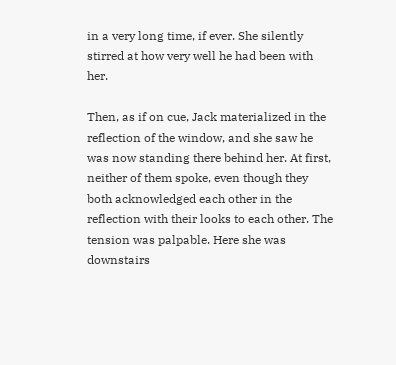in a very long time, if ever. She silently stirred at how very well he had been with her.

Then, as if on cue, Jack materialized in the reflection of the window, and she saw he was now standing there behind her. At first, neither of them spoke, even though they both acknowledged each other in the reflection with their looks to each other. The tension was palpable. Here she was downstairs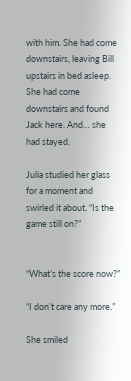with him. She had come downstairs, leaving Bill upstairs in bed asleep. She had come downstairs and found Jack here. And… she had stayed.

Julia studied her glass for a moment and swirled it about. “Is the game still on?”


“What’s the score now?”

“I don’t care any more.”

She smiled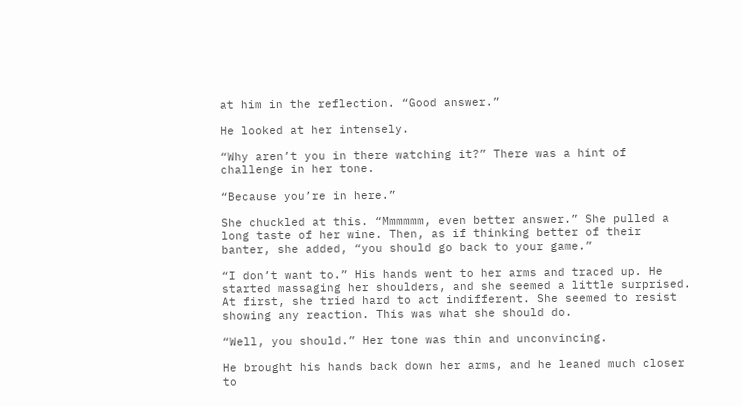at him in the reflection. “Good answer.”

He looked at her intensely.

“Why aren’t you in there watching it?” There was a hint of challenge in her tone.

“Because you’re in here.”

She chuckled at this. “Mmmmmm, even better answer.” She pulled a long taste of her wine. Then, as if thinking better of their banter, she added, “you should go back to your game.”

“I don’t want to.” His hands went to her arms and traced up. He started massaging her shoulders, and she seemed a little surprised. At first, she tried hard to act indifferent. She seemed to resist showing any reaction. This was what she should do.

“Well, you should.” Her tone was thin and unconvincing.

He brought his hands back down her arms, and he leaned much closer to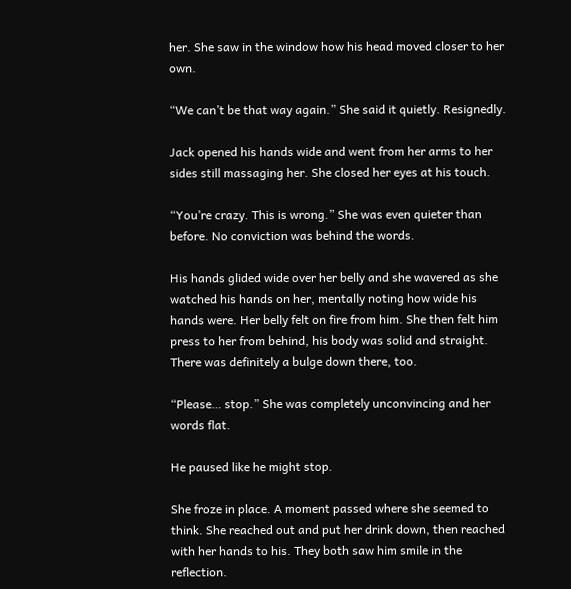her. She saw in the window how his head moved closer to her own.

“We can’t be that way again.” She said it quietly. Resignedly.

Jack opened his hands wide and went from her arms to her sides still massaging her. She closed her eyes at his touch.

“You’re crazy. This is wrong.” She was even quieter than before. No conviction was behind the words.

His hands glided wide over her belly and she wavered as she watched his hands on her, mentally noting how wide his hands were. Her belly felt on fire from him. She then felt him press to her from behind, his body was solid and straight. There was definitely a bulge down there, too.

“Please… stop.” She was completely unconvincing and her words flat.

He paused like he might stop.

She froze in place. A moment passed where she seemed to think. She reached out and put her drink down, then reached with her hands to his. They both saw him smile in the reflection.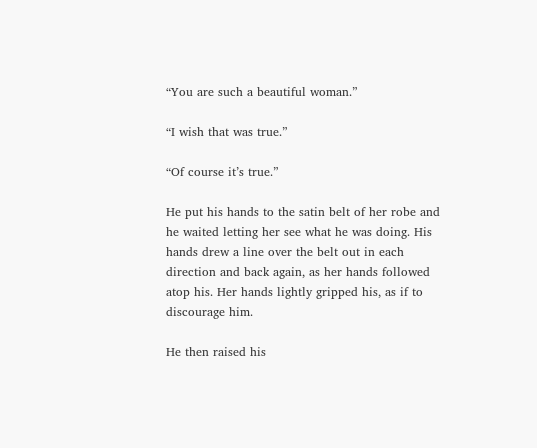“You are such a beautiful woman.”

“I wish that was true.”

“Of course it’s true.”

He put his hands to the satin belt of her robe and he waited letting her see what he was doing. His hands drew a line over the belt out in each direction and back again, as her hands followed atop his. Her hands lightly gripped his, as if to discourage him.

He then raised his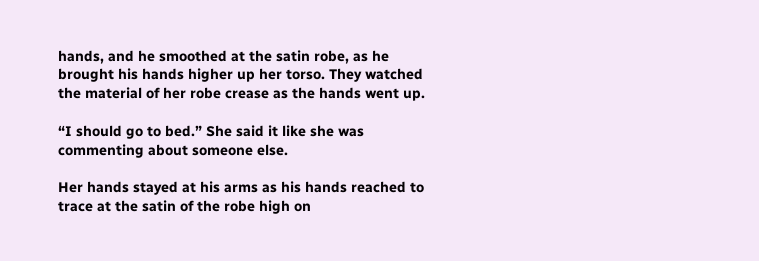hands, and he smoothed at the satin robe, as he brought his hands higher up her torso. They watched the material of her robe crease as the hands went up.

“I should go to bed.” She said it like she was commenting about someone else.

Her hands stayed at his arms as his hands reached to trace at the satin of the robe high on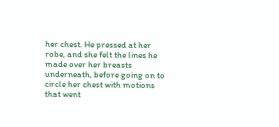her chest. He pressed at her robe, and she felt the lines he made over her breasts underneath, before going on to circle her chest with motions that went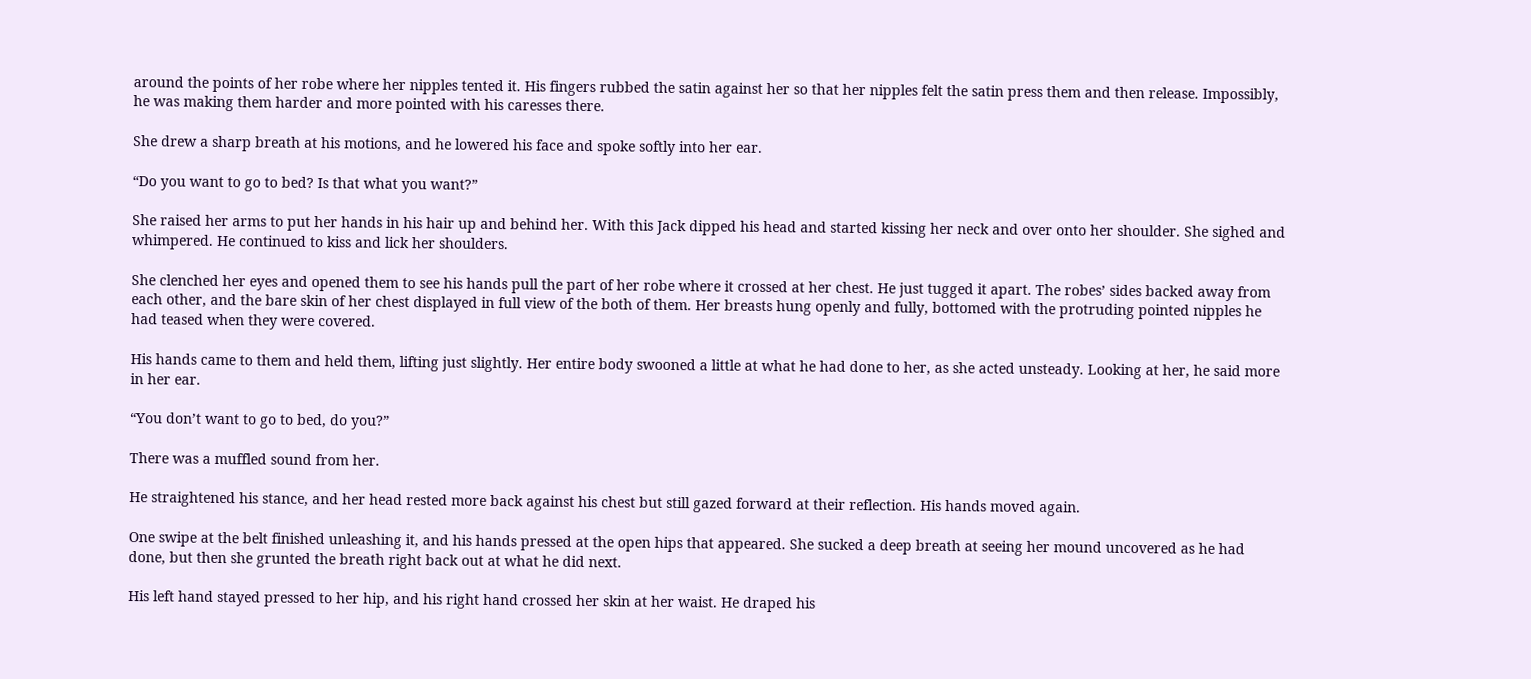around the points of her robe where her nipples tented it. His fingers rubbed the satin against her so that her nipples felt the satin press them and then release. Impossibly, he was making them harder and more pointed with his caresses there.

She drew a sharp breath at his motions, and he lowered his face and spoke softly into her ear.

“Do you want to go to bed? Is that what you want?”

She raised her arms to put her hands in his hair up and behind her. With this Jack dipped his head and started kissing her neck and over onto her shoulder. She sighed and whimpered. He continued to kiss and lick her shoulders.

She clenched her eyes and opened them to see his hands pull the part of her robe where it crossed at her chest. He just tugged it apart. The robes’ sides backed away from each other, and the bare skin of her chest displayed in full view of the both of them. Her breasts hung openly and fully, bottomed with the protruding pointed nipples he had teased when they were covered.

His hands came to them and held them, lifting just slightly. Her entire body swooned a little at what he had done to her, as she acted unsteady. Looking at her, he said more in her ear.

“You don’t want to go to bed, do you?”

There was a muffled sound from her.

He straightened his stance, and her head rested more back against his chest but still gazed forward at their reflection. His hands moved again.

One swipe at the belt finished unleashing it, and his hands pressed at the open hips that appeared. She sucked a deep breath at seeing her mound uncovered as he had done, but then she grunted the breath right back out at what he did next.

His left hand stayed pressed to her hip, and his right hand crossed her skin at her waist. He draped his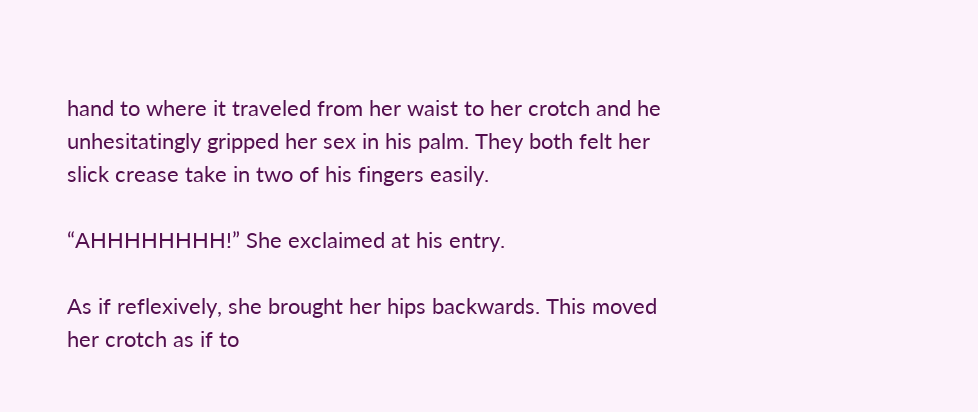hand to where it traveled from her waist to her crotch and he unhesitatingly gripped her sex in his palm. They both felt her slick crease take in two of his fingers easily.

“AHHHHHHHH!” She exclaimed at his entry.

As if reflexively, she brought her hips backwards. This moved her crotch as if to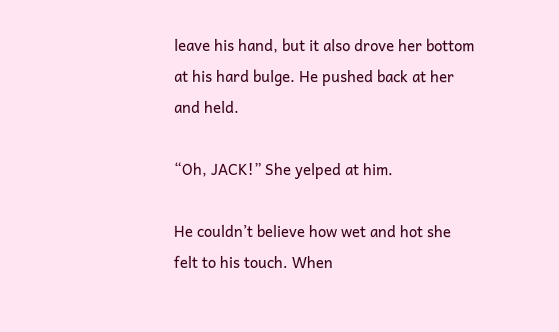leave his hand, but it also drove her bottom at his hard bulge. He pushed back at her and held.

“Oh, JACK!” She yelped at him.

He couldn’t believe how wet and hot she felt to his touch. When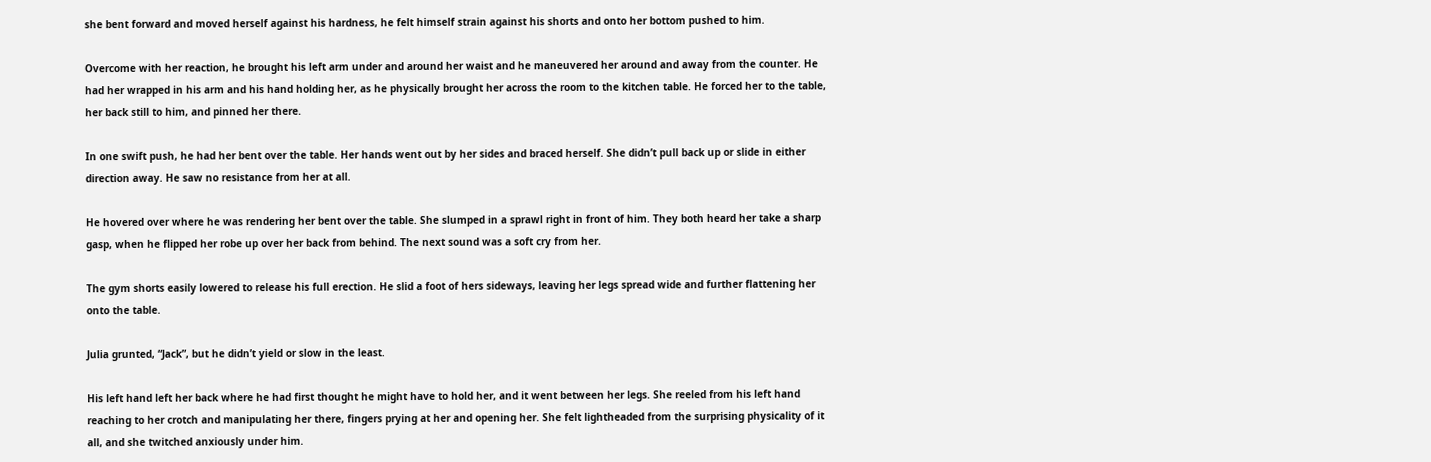she bent forward and moved herself against his hardness, he felt himself strain against his shorts and onto her bottom pushed to him.

Overcome with her reaction, he brought his left arm under and around her waist and he maneuvered her around and away from the counter. He had her wrapped in his arm and his hand holding her, as he physically brought her across the room to the kitchen table. He forced her to the table, her back still to him, and pinned her there.

In one swift push, he had her bent over the table. Her hands went out by her sides and braced herself. She didn’t pull back up or slide in either direction away. He saw no resistance from her at all.

He hovered over where he was rendering her bent over the table. She slumped in a sprawl right in front of him. They both heard her take a sharp gasp, when he flipped her robe up over her back from behind. The next sound was a soft cry from her.

The gym shorts easily lowered to release his full erection. He slid a foot of hers sideways, leaving her legs spread wide and further flattening her onto the table.

Julia grunted, “Jack”, but he didn’t yield or slow in the least.

His left hand left her back where he had first thought he might have to hold her, and it went between her legs. She reeled from his left hand reaching to her crotch and manipulating her there, fingers prying at her and opening her. She felt lightheaded from the surprising physicality of it all, and she twitched anxiously under him.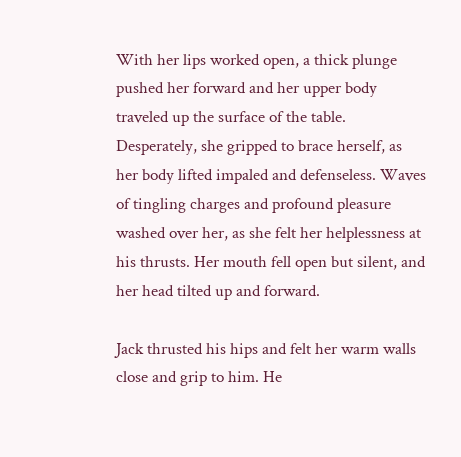With her lips worked open, a thick plunge pushed her forward and her upper body traveled up the surface of the table. Desperately, she gripped to brace herself, as her body lifted impaled and defenseless. Waves of tingling charges and profound pleasure washed over her, as she felt her helplessness at his thrusts. Her mouth fell open but silent, and her head tilted up and forward.

Jack thrusted his hips and felt her warm walls close and grip to him. He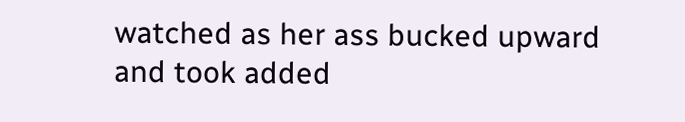watched as her ass bucked upward and took added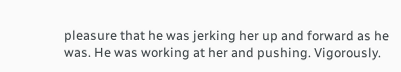pleasure that he was jerking her up and forward as he was. He was working at her and pushing. Vigorously.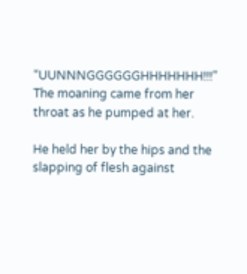“UUNNNGGGGGGHHHHHHH!!!” The moaning came from her throat as he pumped at her.

He held her by the hips and the slapping of flesh against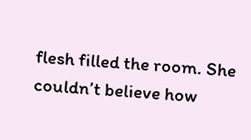flesh filled the room. She couldn’t believe how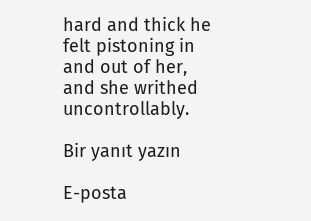hard and thick he felt pistoning in and out of her, and she writhed uncontrollably.

Bir yanıt yazın

E-posta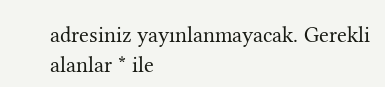adresiniz yayınlanmayacak. Gerekli alanlar * ile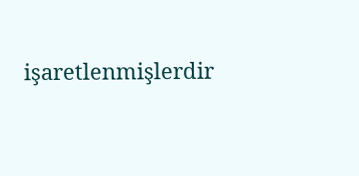işaretlenmişlerdir